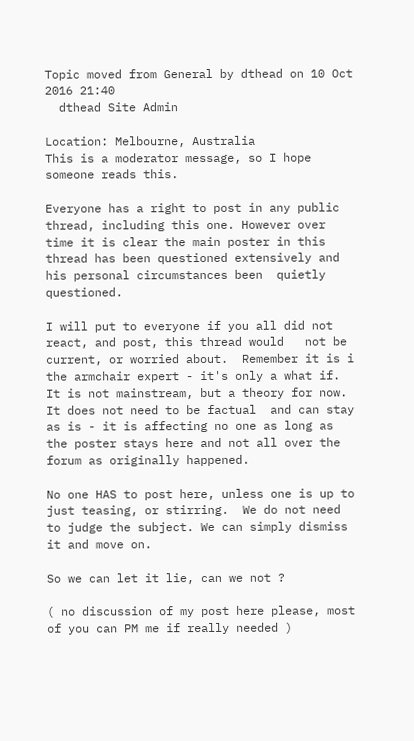Topic moved from General by dthead on 10 Oct 2016 21:40
  dthead Site Admin

Location: Melbourne, Australia
This is a moderator message, so I hope someone reads this.

Everyone has a right to post in any public thread, including this one. However over time it is clear the main poster in this thread has been questioned extensively and his personal circumstances been  quietly questioned.

I will put to everyone if you all did not react, and post, this thread would   not be current, or worried about.  Remember it is i the armchair expert - it's only a what if.  It is not mainstream, but a theory for now.  It does not need to be factual  and can stay as is - it is affecting no one as long as the poster stays here and not all over the forum as originally happened.

No one HAS to post here, unless one is up to just teasing, or stirring.  We do not need to judge the subject. We can simply dismiss it and move on.

So we can let it lie, can we not ?

( no discussion of my post here please, most of you can PM me if really needed )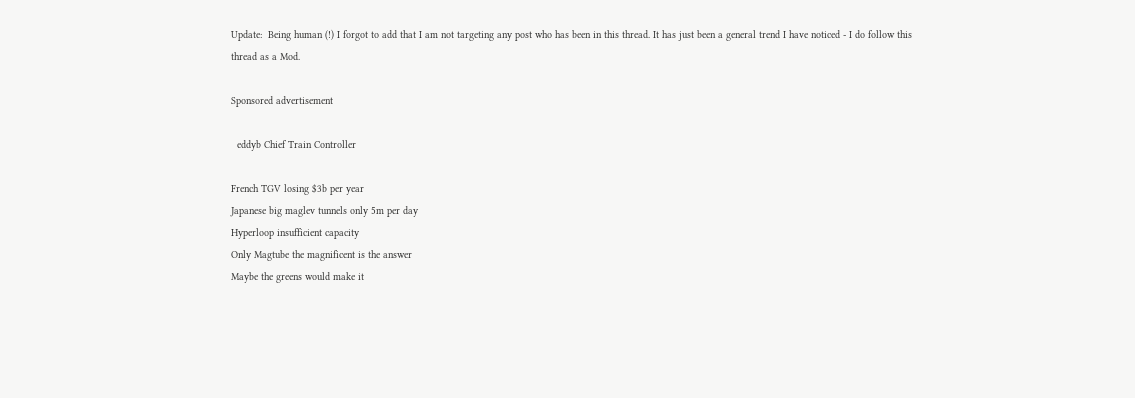Update:  Being human (!) I forgot to add that I am not targeting any post who has been in this thread. It has just been a general trend I have noticed - I do follow this thread as a Mod.

Sponsored advertisement

  eddyb Chief Train Controller

French TGV losing $3b per year
Japanese big maglev tunnels only 5m per day
Hyperloop insufficient capacity
Only Magtube the magnificent is the answer
Maybe the greens would make it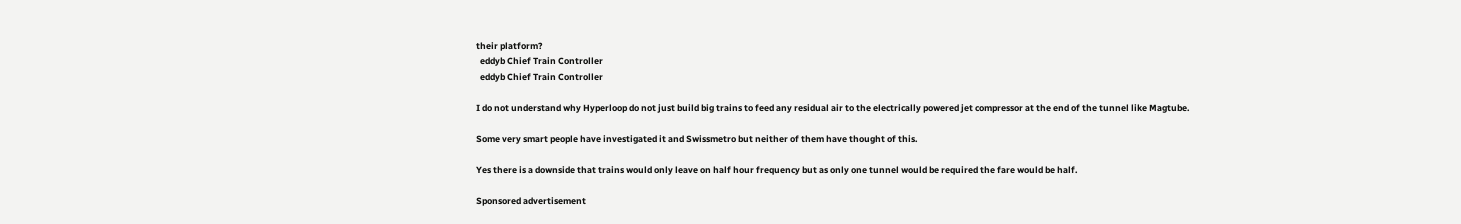their platform?
  eddyb Chief Train Controller
  eddyb Chief Train Controller

I do not understand why Hyperloop do not just build big trains to feed any residual air to the electrically powered jet compressor at the end of the tunnel like Magtube.

Some very smart people have investigated it and Swissmetro but neither of them have thought of this.

Yes there is a downside that trains would only leave on half hour frequency but as only one tunnel would be required the fare would be half.

Sponsored advertisement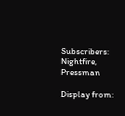Subscribers: Nightfire, Pressman

Display from: